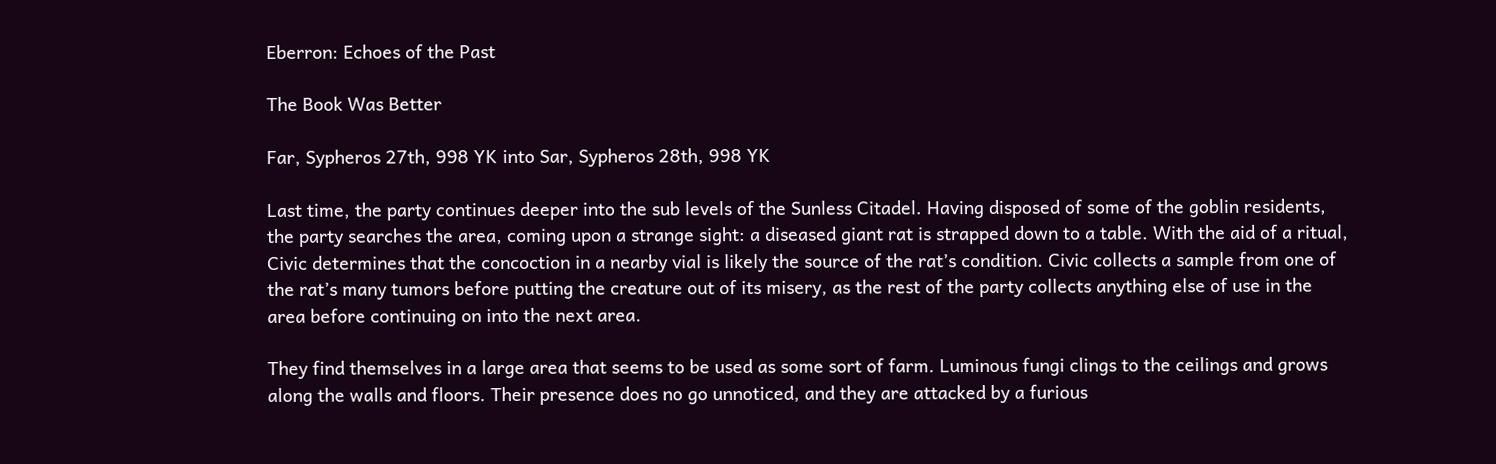Eberron: Echoes of the Past

The Book Was Better

Far, Sypheros 27th, 998 YK into Sar, Sypheros 28th, 998 YK

Last time, the party continues deeper into the sub levels of the Sunless Citadel. Having disposed of some of the goblin residents, the party searches the area, coming upon a strange sight: a diseased giant rat is strapped down to a table. With the aid of a ritual, Civic determines that the concoction in a nearby vial is likely the source of the rat’s condition. Civic collects a sample from one of the rat’s many tumors before putting the creature out of its misery, as the rest of the party collects anything else of use in the area before continuing on into the next area.

They find themselves in a large area that seems to be used as some sort of farm. Luminous fungi clings to the ceilings and grows along the walls and floors. Their presence does no go unnoticed, and they are attacked by a furious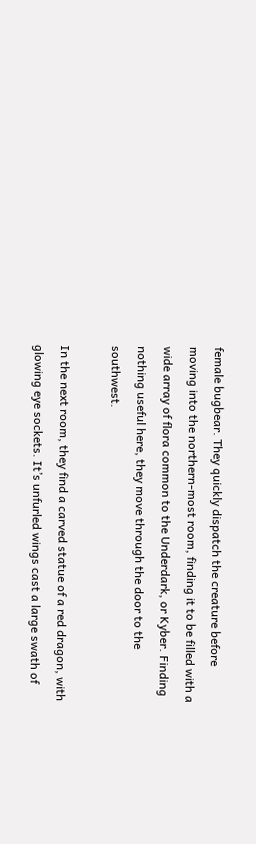female bugbear. They quickly dispatch the creature before moving into the northern-most room, finding it to be filled with a wide array of flora common to the Underdark, or Kyber. Finding nothing useful here, they move through the door to the southwest.

In the next room, they find a carved statue of a red dragon, with glowing eye sockets. It’s unfurled wings cast a large swath of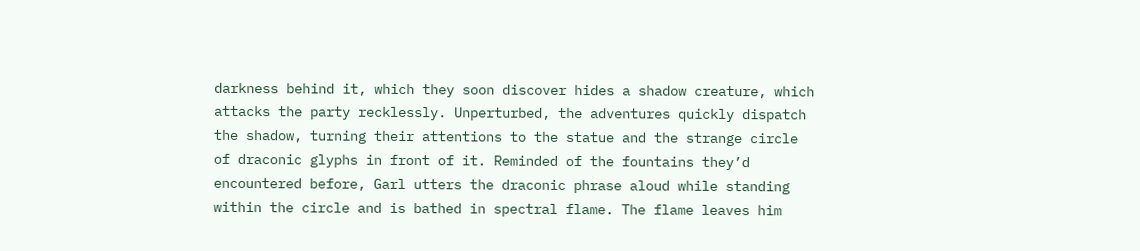darkness behind it, which they soon discover hides a shadow creature, which attacks the party recklessly. Unperturbed, the adventures quickly dispatch the shadow, turning their attentions to the statue and the strange circle of draconic glyphs in front of it. Reminded of the fountains they’d encountered before, Garl utters the draconic phrase aloud while standing within the circle and is bathed in spectral flame. The flame leaves him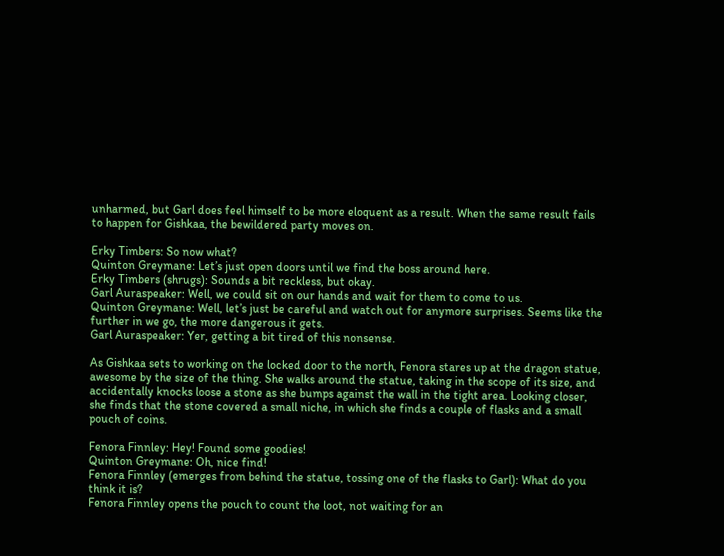unharmed, but Garl does feel himself to be more eloquent as a result. When the same result fails to happen for Gishkaa, the bewildered party moves on.

Erky Timbers: So now what?
Quinton Greymane: Let’s just open doors until we find the boss around here.
Erky Timbers (shrugs): Sounds a bit reckless, but okay.
Garl Auraspeaker: Well, we could sit on our hands and wait for them to come to us.
Quinton Greymane: Well, let’s just be careful and watch out for anymore surprises. Seems like the further in we go, the more dangerous it gets.
Garl Auraspeaker: Yer, getting a bit tired of this nonsense.

As Gishkaa sets to working on the locked door to the north, Fenora stares up at the dragon statue, awesome by the size of the thing. She walks around the statue, taking in the scope of its size, and accidentally knocks loose a stone as she bumps against the wall in the tight area. Looking closer, she finds that the stone covered a small niche, in which she finds a couple of flasks and a small pouch of coins.

Fenora Finnley: Hey! Found some goodies!
Quinton Greymane: Oh, nice find!
Fenora Finnley (emerges from behind the statue, tossing one of the flasks to Garl): What do you think it is?
Fenora Finnley opens the pouch to count the loot, not waiting for an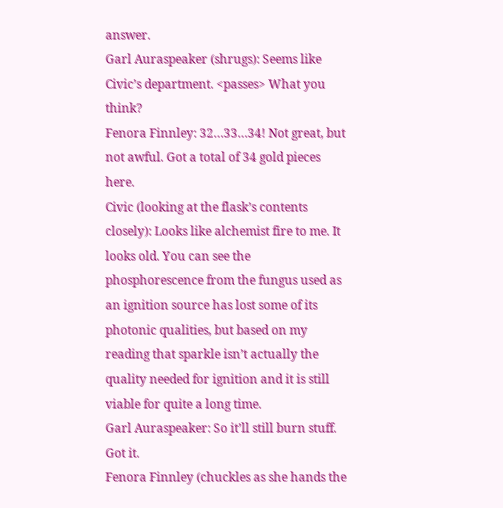answer.
Garl Auraspeaker (shrugs): Seems like Civic’s department. <passes> What you think?
Fenora Finnley: 32…33…34! Not great, but not awful. Got a total of 34 gold pieces here.
Civic (looking at the flask’s contents closely): Looks like alchemist fire to me. It looks old. You can see the phosphorescence from the fungus used as an ignition source has lost some of its photonic qualities, but based on my reading that sparkle isn’t actually the quality needed for ignition and it is still viable for quite a long time.
Garl Auraspeaker: So it’ll still burn stuff. Got it.
Fenora Finnley (chuckles as she hands the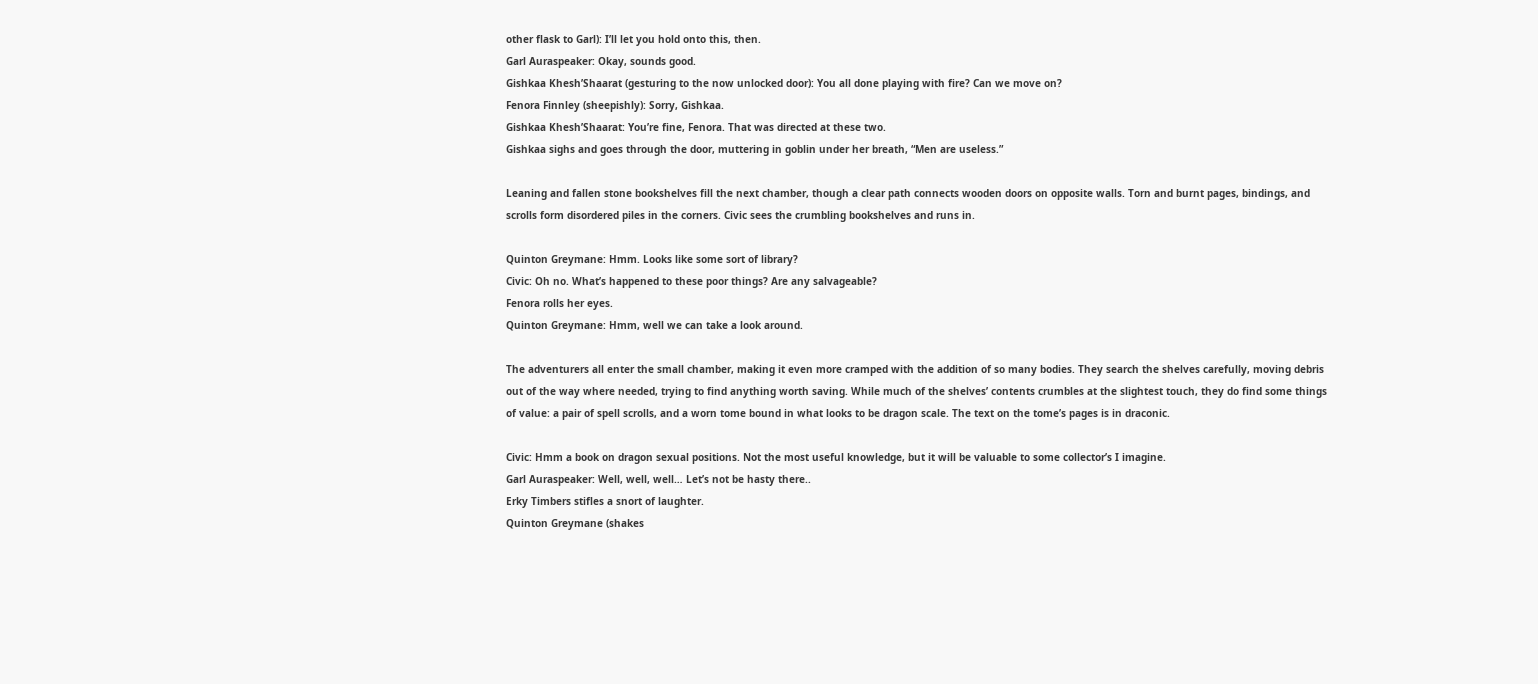other flask to Garl): I’ll let you hold onto this, then.
Garl Auraspeaker: Okay, sounds good.
Gishkaa Khesh’Shaarat (gesturing to the now unlocked door): You all done playing with fire? Can we move on?
Fenora Finnley (sheepishly): Sorry, Gishkaa.
Gishkaa Khesh’Shaarat: You’re fine, Fenora. That was directed at these two.
Gishkaa sighs and goes through the door, muttering in goblin under her breath, “Men are useless.”

Leaning and fallen stone bookshelves fill the next chamber, though a clear path connects wooden doors on opposite walls. Torn and burnt pages, bindings, and scrolls form disordered piles in the corners. Civic sees the crumbling bookshelves and runs in.

Quinton Greymane: Hmm. Looks like some sort of library?
Civic: Oh no. What’s happened to these poor things? Are any salvageable?
Fenora rolls her eyes.
Quinton Greymane: Hmm, well we can take a look around.

The adventurers all enter the small chamber, making it even more cramped with the addition of so many bodies. They search the shelves carefully, moving debris out of the way where needed, trying to find anything worth saving. While much of the shelves’ contents crumbles at the slightest touch, they do find some things of value: a pair of spell scrolls, and a worn tome bound in what looks to be dragon scale. The text on the tome’s pages is in draconic.

Civic: Hmm a book on dragon sexual positions. Not the most useful knowledge, but it will be valuable to some collector’s I imagine.
Garl Auraspeaker: Well, well, well… Let’s not be hasty there..
Erky Timbers stifles a snort of laughter.
Quinton Greymane (shakes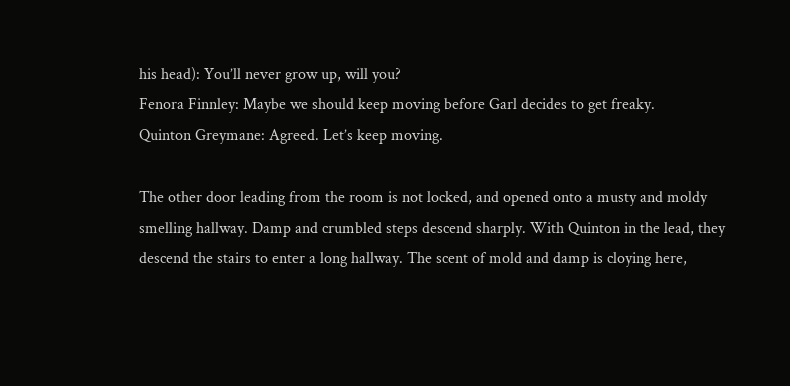his head): You’ll never grow up, will you?
Fenora Finnley: Maybe we should keep moving before Garl decides to get freaky.
Quinton Greymane: Agreed. Let’s keep moving.

The other door leading from the room is not locked, and opened onto a musty and moldy smelling hallway. Damp and crumbled steps descend sharply. With Quinton in the lead, they descend the stairs to enter a long hallway. The scent of mold and damp is cloying here,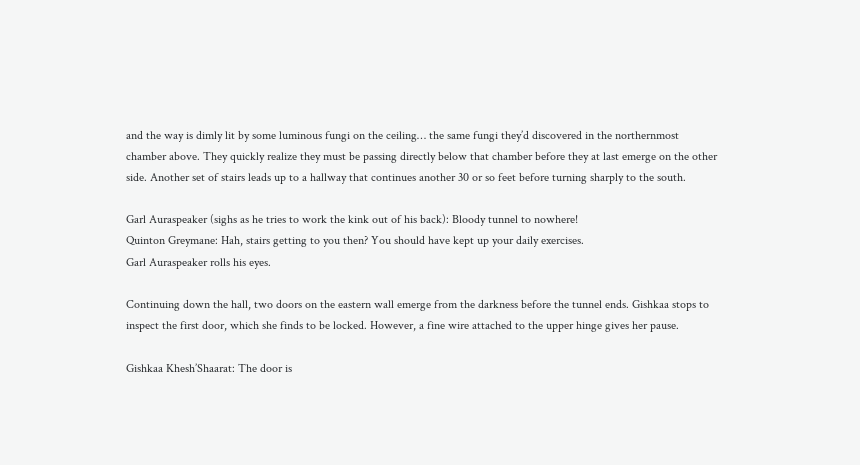and the way is dimly lit by some luminous fungi on the ceiling… the same fungi they’d discovered in the northernmost chamber above. They quickly realize they must be passing directly below that chamber before they at last emerge on the other side. Another set of stairs leads up to a hallway that continues another 30 or so feet before turning sharply to the south.

Garl Auraspeaker (sighs as he tries to work the kink out of his back): Bloody tunnel to nowhere!
Quinton Greymane: Hah, stairs getting to you then? You should have kept up your daily exercises.
Garl Auraspeaker rolls his eyes.

Continuing down the hall, two doors on the eastern wall emerge from the darkness before the tunnel ends. Gishkaa stops to inspect the first door, which she finds to be locked. However, a fine wire attached to the upper hinge gives her pause.

Gishkaa Khesh’Shaarat: The door is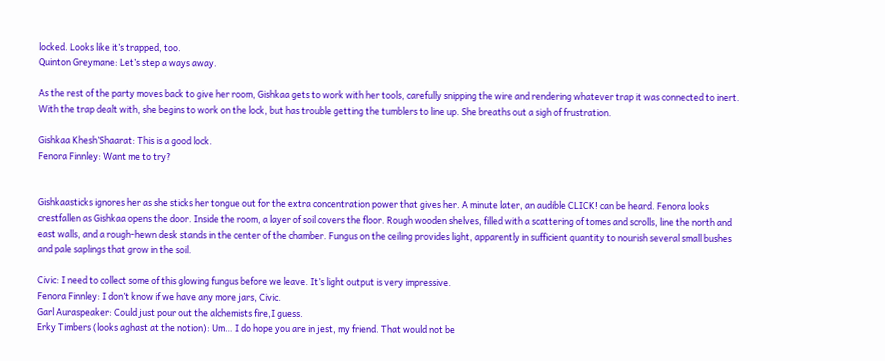locked. Looks like it’s trapped, too.
Quinton Greymane: Let’s step a ways away.

As the rest of the party moves back to give her room, Gishkaa gets to work with her tools, carefully snipping the wire and rendering whatever trap it was connected to inert. With the trap dealt with, she begins to work on the lock, but has trouble getting the tumblers to line up. She breaths out a sigh of frustration.

Gishkaa Khesh’Shaarat: This is a good lock.
Fenora Finnley: Want me to try?


Gishkaasticks ignores her as she sticks her tongue out for the extra concentration power that gives her. A minute later, an audible CLICK! can be heard. Fenora looks crestfallen as Gishkaa opens the door. Inside the room, a layer of soil covers the floor. Rough wooden shelves, filled with a scattering of tomes and scrolls, line the north and east walls, and a rough-hewn desk stands in the center of the chamber. Fungus on the ceiling provides light, apparently in sufficient quantity to nourish several small bushes and pale saplings that grow in the soil.

Civic: I need to collect some of this glowing fungus before we leave. It’s light output is very impressive.
Fenora Finnley: I don’t know if we have any more jars, Civic.
Garl Auraspeaker: Could just pour out the alchemists fire,I guess.
Erky Timbers (looks aghast at the notion): Um… I do hope you are in jest, my friend. That would not be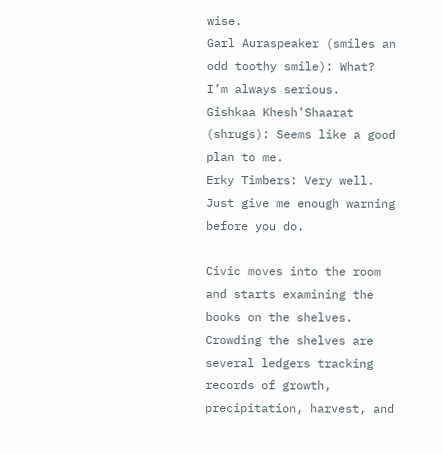wise.
Garl Auraspeaker (smiles an odd toothy smile): What? I’m always serious.
Gishkaa Khesh’Shaarat (shrugs): Seems like a good plan to me.
Erky Timbers: Very well. Just give me enough warning before you do.

Civic moves into the room and starts examining the books on the shelves. Crowding the shelves are several ledgers tracking records of growth, precipitation, harvest, and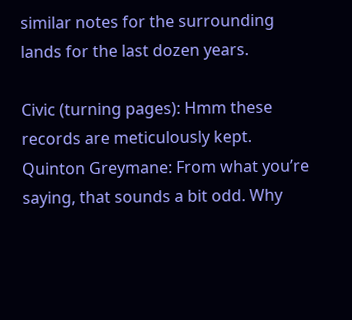similar notes for the surrounding lands for the last dozen years.

Civic (turning pages): Hmm these records are meticulously kept.
Quinton Greymane: From what you’re saying, that sounds a bit odd. Why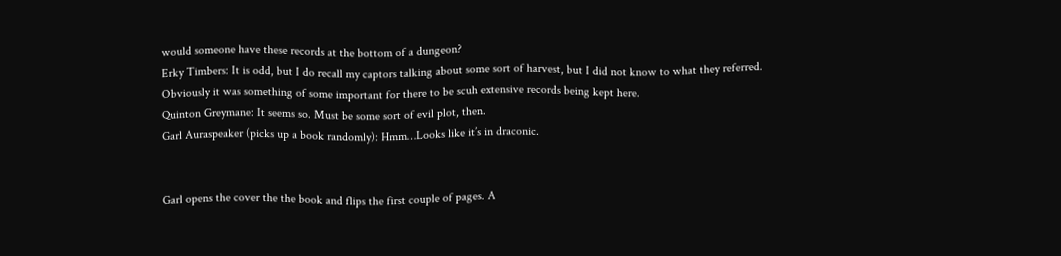would someone have these records at the bottom of a dungeon?
Erky Timbers: It is odd, but I do recall my captors talking about some sort of harvest, but I did not know to what they referred. Obviously it was something of some important for there to be scuh extensive records being kept here.
Quinton Greymane: It seems so. Must be some sort of evil plot, then.
Garl Auraspeaker (picks up a book randomly): Hmm…Looks like it’s in draconic.


Garl opens the cover the the book and flips the first couple of pages. A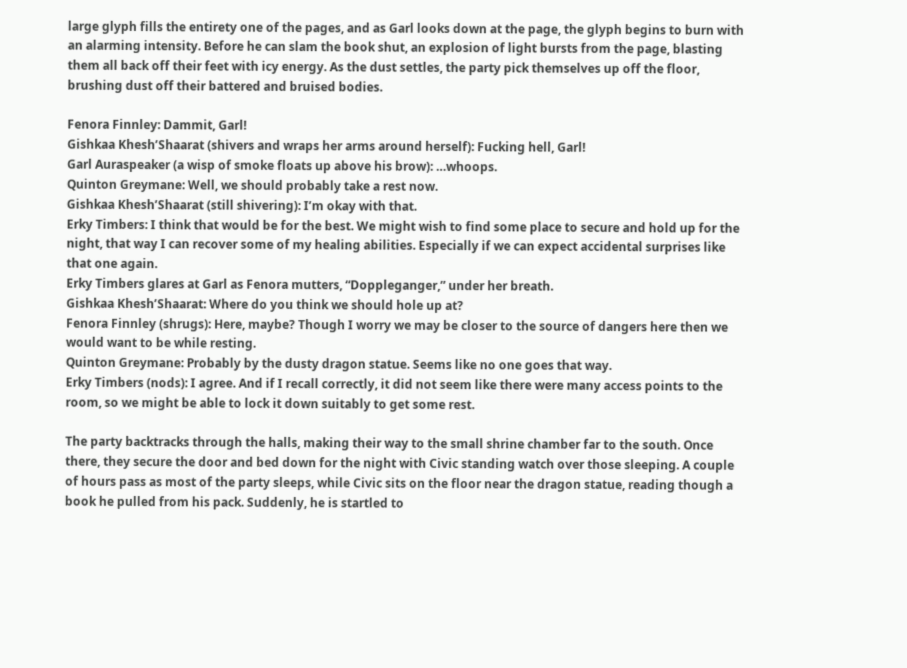large glyph fills the entirety one of the pages, and as Garl looks down at the page, the glyph begins to burn with an alarming intensity. Before he can slam the book shut, an explosion of light bursts from the page, blasting them all back off their feet with icy energy. As the dust settles, the party pick themselves up off the floor, brushing dust off their battered and bruised bodies.

Fenora Finnley: Dammit, Garl!
Gishkaa Khesh’Shaarat (shivers and wraps her arms around herself): Fucking hell, Garl!
Garl Auraspeaker (a wisp of smoke floats up above his brow): …whoops.
Quinton Greymane: Well, we should probably take a rest now.
Gishkaa Khesh’Shaarat (still shivering): I’m okay with that.
Erky Timbers: I think that would be for the best. We might wish to find some place to secure and hold up for the night, that way I can recover some of my healing abilities. Especially if we can expect accidental surprises like that one again.
Erky Timbers glares at Garl as Fenora mutters, “Doppleganger,” under her breath.
Gishkaa Khesh’Shaarat: Where do you think we should hole up at?
Fenora Finnley (shrugs): Here, maybe? Though I worry we may be closer to the source of dangers here then we would want to be while resting.
Quinton Greymane: Probably by the dusty dragon statue. Seems like no one goes that way.
Erky Timbers (nods): I agree. And if I recall correctly, it did not seem like there were many access points to the room, so we might be able to lock it down suitably to get some rest.

The party backtracks through the halls, making their way to the small shrine chamber far to the south. Once there, they secure the door and bed down for the night with Civic standing watch over those sleeping. A couple of hours pass as most of the party sleeps, while Civic sits on the floor near the dragon statue, reading though a book he pulled from his pack. Suddenly, he is startled to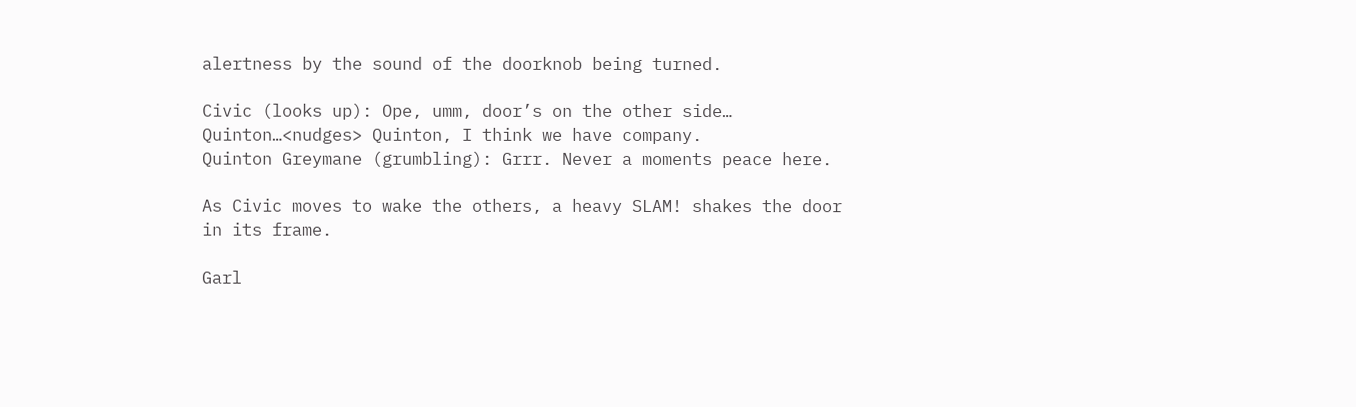alertness by the sound of the doorknob being turned.

Civic (looks up): Ope, umm, door’s on the other side… Quinton…<nudges> Quinton, I think we have company.
Quinton Greymane (grumbling): Grrr. Never a moments peace here.

As Civic moves to wake the others, a heavy SLAM! shakes the door in its frame.

Garl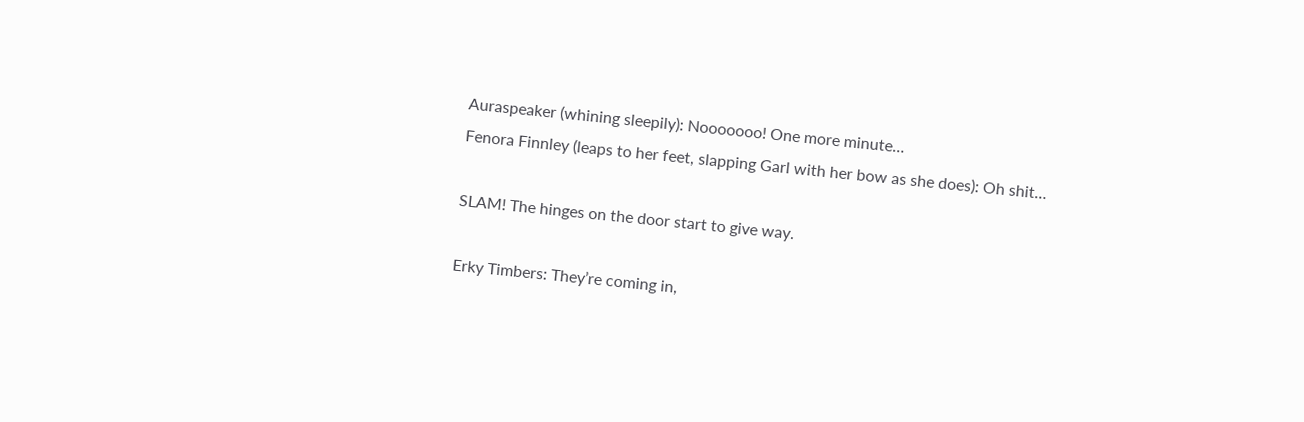Auraspeaker (whining sleepily): Nooooooo! One more minute…
Fenora Finnley (leaps to her feet, slapping Garl with her bow as she does): Oh shit…

SLAM! The hinges on the door start to give way.

Erky Timbers: They’re coming in,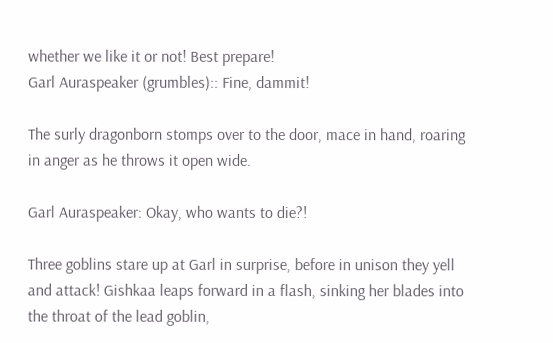whether we like it or not! Best prepare!
Garl Auraspeaker (grumbles):: Fine, dammit!

The surly dragonborn stomps over to the door, mace in hand, roaring in anger as he throws it open wide.

Garl Auraspeaker: Okay, who wants to die?!

Three goblins stare up at Garl in surprise, before in unison they yell and attack! Gishkaa leaps forward in a flash, sinking her blades into the throat of the lead goblin,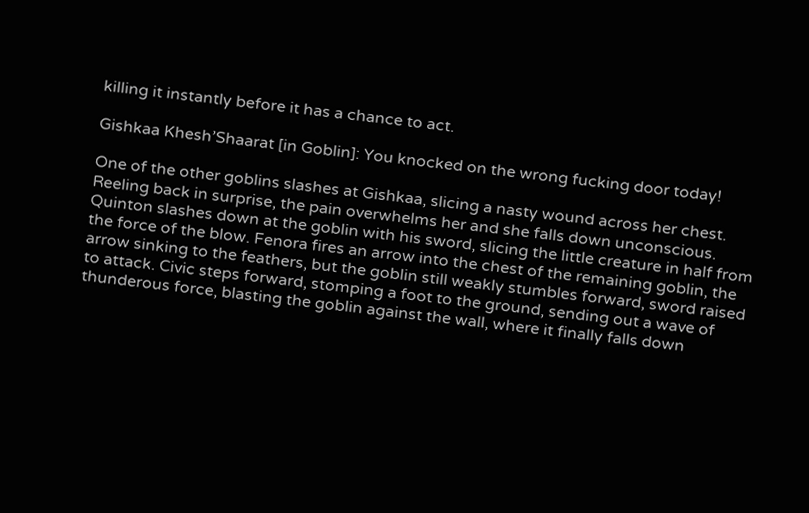killing it instantly before it has a chance to act.

Gishkaa Khesh’Shaarat [in Goblin]: You knocked on the wrong fucking door today!

One of the other goblins slashes at Gishkaa, slicing a nasty wound across her chest. Reeling back in surprise, the pain overwhelms her and she falls down unconscious. Quinton slashes down at the goblin with his sword, slicing the little creature in half from the force of the blow. Fenora fires an arrow into the chest of the remaining goblin, the arrow sinking to the feathers, but the goblin still weakly stumbles forward, sword raised to attack. Civic steps forward, stomping a foot to the ground, sending out a wave of thunderous force, blasting the goblin against the wall, where it finally falls down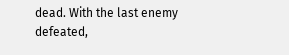dead. With the last enemy defeated,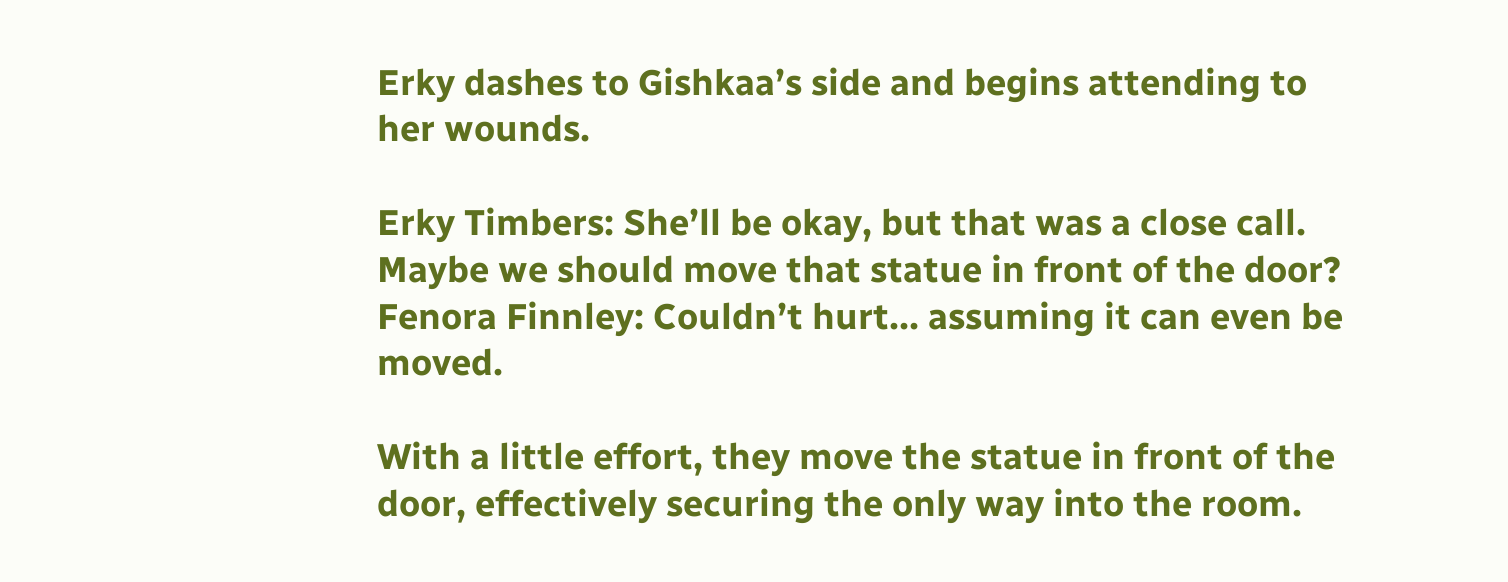Erky dashes to Gishkaa’s side and begins attending to her wounds.

Erky Timbers: She’ll be okay, but that was a close call. Maybe we should move that statue in front of the door?
Fenora Finnley: Couldn’t hurt… assuming it can even be moved.

With a little effort, they move the statue in front of the door, effectively securing the only way into the room.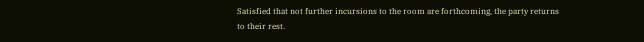Satisfied that not further incursions to the room are forthcoming, the party returns to their rest.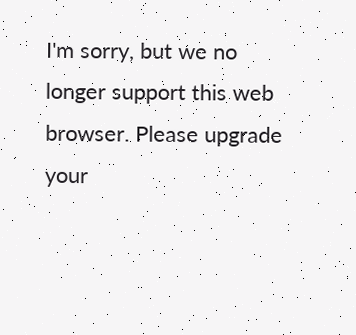I'm sorry, but we no longer support this web browser. Please upgrade your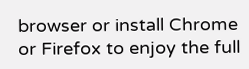browser or install Chrome or Firefox to enjoy the full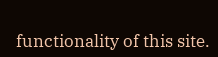functionality of this site.